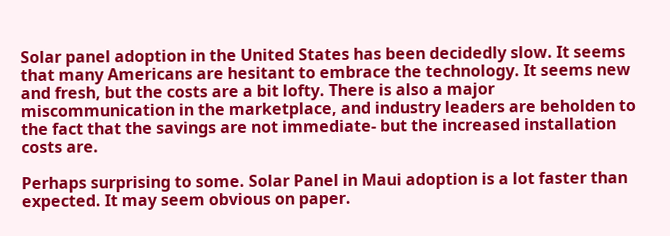Solar panel adoption in the United States has been decidedly slow. It seems that many Americans are hesitant to embrace the technology. It seems new and fresh, but the costs are a bit lofty. There is also a major miscommunication in the marketplace, and industry leaders are beholden to the fact that the savings are not immediate- but the increased installation costs are.

Perhaps surprising to some. Solar Panel in Maui adoption is a lot faster than expected. It may seem obvious on paper.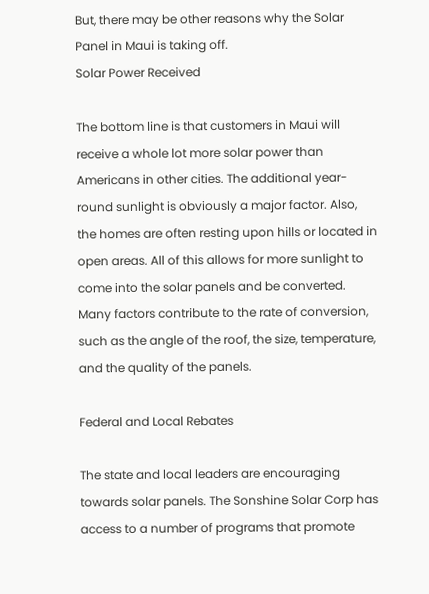But, there may be other reasons why the Solar Panel in Maui is taking off.
Solar Power Received

The bottom line is that customers in Maui will receive a whole lot more solar power than Americans in other cities. The additional year-round sunlight is obviously a major factor. Also, the homes are often resting upon hills or located in open areas. All of this allows for more sunlight to come into the solar panels and be converted. Many factors contribute to the rate of conversion, such as the angle of the roof, the size, temperature, and the quality of the panels.

Federal and Local Rebates

The state and local leaders are encouraging towards solar panels. The Sonshine Solar Corp has access to a number of programs that promote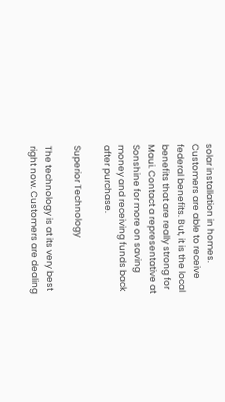solar installation in homes. Customers are able to receive federal benefits. But, it is the local benefits that are really strong for Maui. Contact a representative at Sonshine for more on saving money and receiving funds back after purchase.

Superior Technology

The technology is at its very best right now. Customers are dealing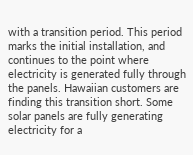with a transition period. This period marks the initial installation, and continues to the point where electricity is generated fully through the panels. Hawaiian customers are finding this transition short. Some solar panels are fully generating electricity for a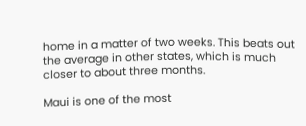home in a matter of two weeks. This beats out the average in other states, which is much closer to about three months.

Maui is one of the most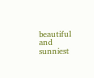beautiful and sunniest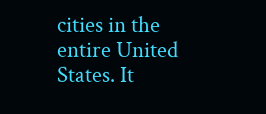cities in the entire United States. It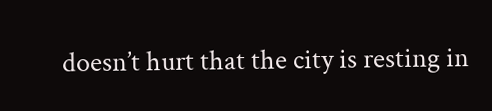doesn’t hurt that the city is resting in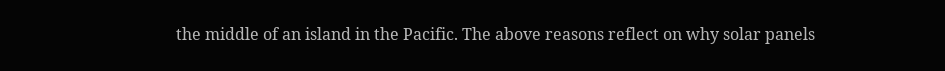the middle of an island in the Pacific. The above reasons reflect on why solar panels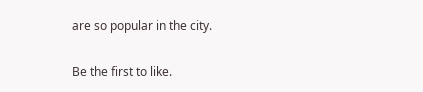are so popular in the city.

Be the first to like.